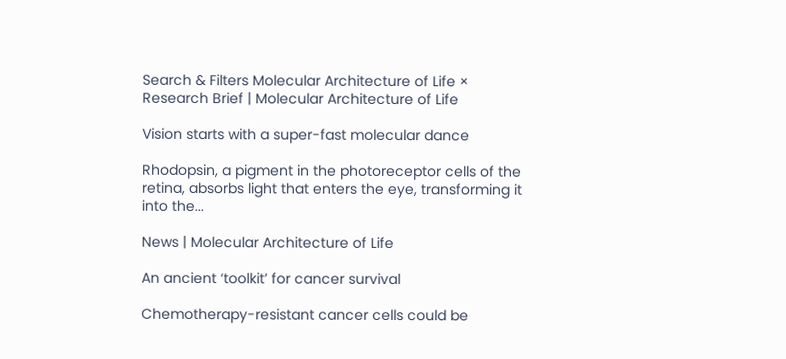Search & Filters Molecular Architecture of Life ×
Research Brief | Molecular Architecture of Life

Vision starts with a super-fast molecular dance

Rhodopsin, a pigment in the photoreceptor cells of the retina, absorbs light that enters the eye, transforming it into the...

News | Molecular Architecture of Life

An ancient ‘toolkit’ for cancer survival

Chemotherapy-resistant cancer cells could be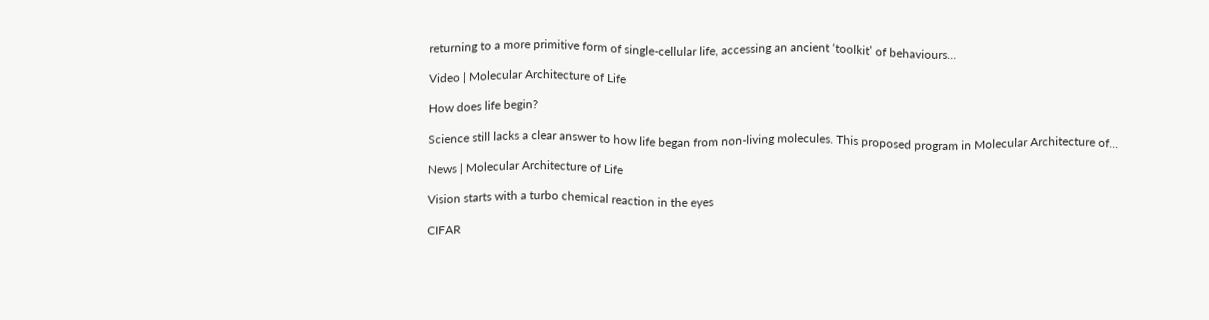returning to a more primitive form of single-cellular life, accessing an ancient ‘toolkit’ of behaviours...

Video | Molecular Architecture of Life

How does life begin?

Science still lacks a clear answer to how life began from non-living molecules. This proposed program in Molecular Architecture of...

News | Molecular Architecture of Life

Vision starts with a turbo chemical reaction in the eyes

CIFAR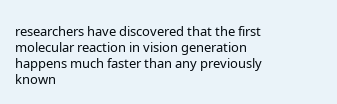researchers have discovered that the first molecular reaction in vision generation happens much faster than any previously known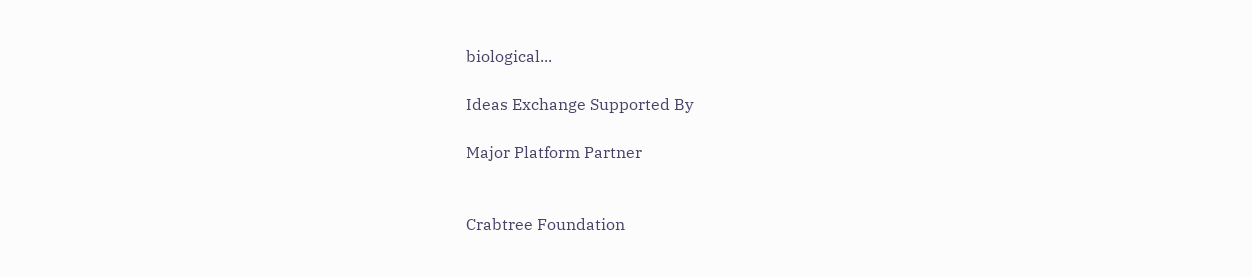biological...

Ideas Exchange Supported By

Major Platform Partner


Crabtree Foundation